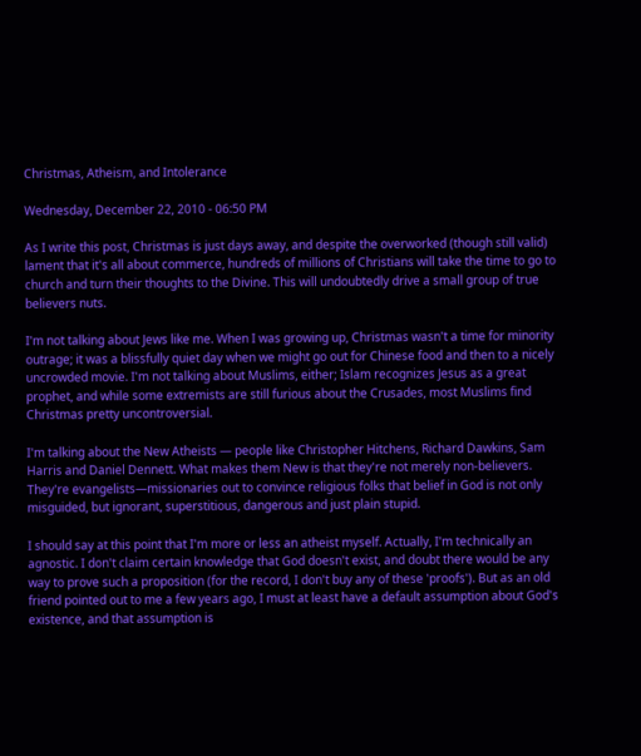Christmas, Atheism, and Intolerance

Wednesday, December 22, 2010 - 06:50 PM

As I write this post, Christmas is just days away, and despite the overworked (though still valid) lament that it's all about commerce, hundreds of millions of Christians will take the time to go to church and turn their thoughts to the Divine. This will undoubtedly drive a small group of true believers nuts.

I'm not talking about Jews like me. When I was growing up, Christmas wasn't a time for minority outrage; it was a blissfully quiet day when we might go out for Chinese food and then to a nicely uncrowded movie. I'm not talking about Muslims, either; Islam recognizes Jesus as a great prophet, and while some extremists are still furious about the Crusades, most Muslims find Christmas pretty uncontroversial.

I'm talking about the New Atheists — people like Christopher Hitchens, Richard Dawkins, Sam Harris and Daniel Dennett. What makes them New is that they're not merely non-believers. They're evangelists—missionaries out to convince religious folks that belief in God is not only misguided, but ignorant, superstitious, dangerous and just plain stupid.

I should say at this point that I'm more or less an atheist myself. Actually, I'm technically an agnostic. I don't claim certain knowledge that God doesn't exist, and doubt there would be any way to prove such a proposition (for the record, I don't buy any of these 'proofs'). But as an old friend pointed out to me a few years ago, I must at least have a default assumption about God's existence, and that assumption is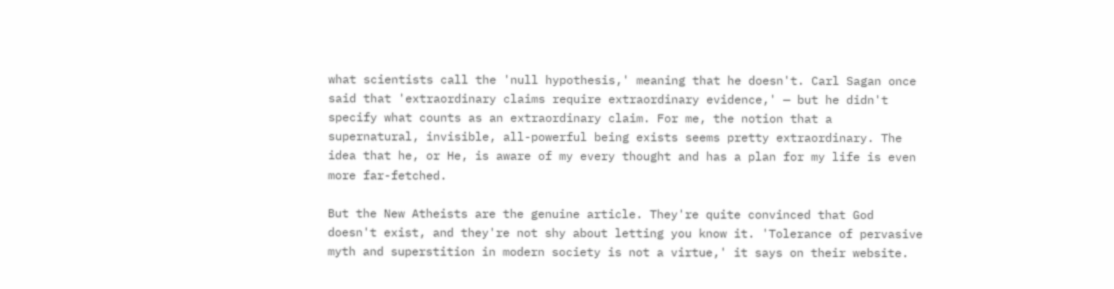what scientists call the 'null hypothesis,' meaning that he doesn't. Carl Sagan once said that 'extraordinary claims require extraordinary evidence,' — but he didn't specify what counts as an extraordinary claim. For me, the notion that a supernatural, invisible, all-powerful being exists seems pretty extraordinary. The idea that he, or He, is aware of my every thought and has a plan for my life is even more far-fetched.

But the New Atheists are the genuine article. They're quite convinced that God doesn't exist, and they're not shy about letting you know it. 'Tolerance of pervasive myth and superstition in modern society is not a virtue,' it says on their website.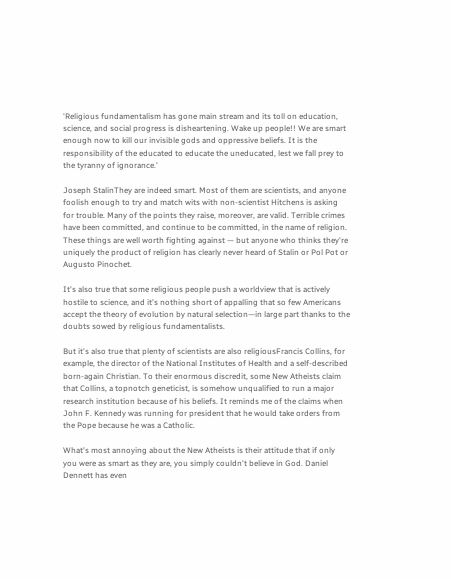'Religious fundamentalism has gone main stream and its toll on education, science, and social progress is disheartening. Wake up people!! We are smart enough now to kill our invisible gods and oppressive beliefs. It is the responsibility of the educated to educate the uneducated, lest we fall prey to the tyranny of ignorance.'

Joseph StalinThey are indeed smart. Most of them are scientists, and anyone foolish enough to try and match wits with non-scientist Hitchens is asking for trouble. Many of the points they raise, moreover, are valid. Terrible crimes have been committed, and continue to be committed, in the name of religion. These things are well worth fighting against — but anyone who thinks they're uniquely the product of religion has clearly never heard of Stalin or Pol Pot or Augusto Pinochet.

It's also true that some religious people push a worldview that is actively hostile to science, and it's nothing short of appalling that so few Americans accept the theory of evolution by natural selection—in large part thanks to the doubts sowed by religious fundamentalists.

But it's also true that plenty of scientists are also religiousFrancis Collins, for example, the director of the National Institutes of Health and a self-described born-again Christian. To their enormous discredit, some New Atheists claim that Collins, a topnotch geneticist, is somehow unqualified to run a major research institution because of his beliefs. It reminds me of the claims when John F. Kennedy was running for president that he would take orders from the Pope because he was a Catholic.

What's most annoying about the New Atheists is their attitude that if only you were as smart as they are, you simply couldn't believe in God. Daniel Dennett has even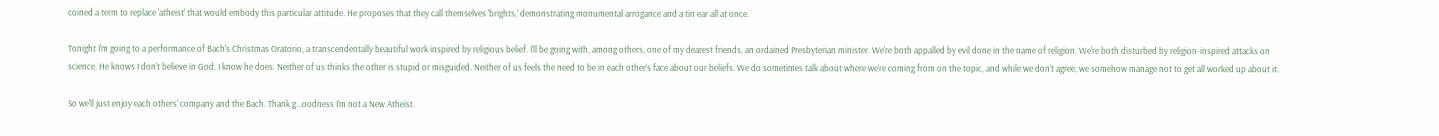coined a term to replace 'atheist' that would embody this particular attitude. He proposes that they call themselves 'brights,' demonstrating monumental arrogance and a tin ear all at once.

Tonight I'm going to a performance of Bach's Christmas Oratorio, a transcendentally beautiful work inspired by religious belief. I'll be going with, among others, one of my dearest friends, an ordained Presbyterian minister. We're both appalled by evil done in the name of religion. We're both disturbed by religion-inspired attacks on science. He knows I don't believe in God. I know he does. Neither of us thinks the other is stupid or misguided. Neither of us feels the need to be in each other's face about our beliefs. We do sometimes talk about where we're coming from on the topic, and while we don't agree, we somehow manage not to get all worked up about it.

So we'll just enjoy each others' company and the Bach. Thank g...oodness I'm not a New Atheist.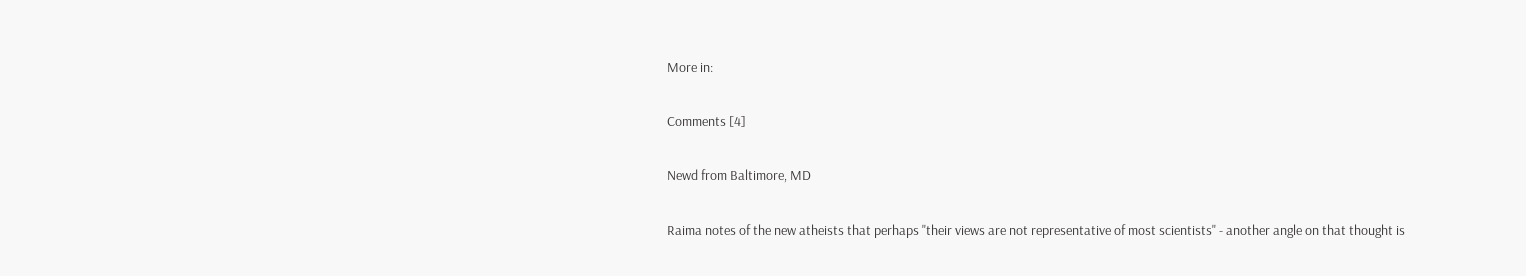More in:

Comments [4]

Newd from Baltimore, MD

Raima notes of the new atheists that perhaps "their views are not representative of most scientists" - another angle on that thought is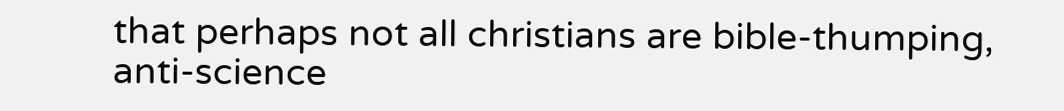that perhaps not all christians are bible-thumping, anti-science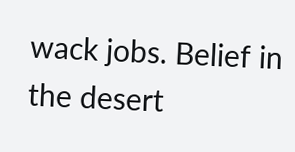wack jobs. Belief in the desert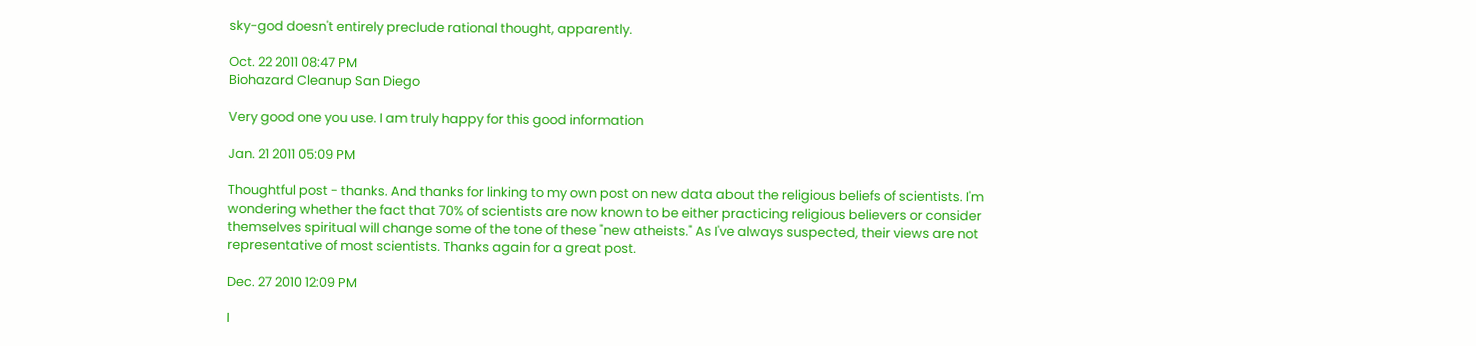sky-god doesn't entirely preclude rational thought, apparently.

Oct. 22 2011 08:47 PM
Biohazard Cleanup San Diego

Very good one you use. I am truly happy for this good information

Jan. 21 2011 05:09 PM

Thoughtful post - thanks. And thanks for linking to my own post on new data about the religious beliefs of scientists. I'm wondering whether the fact that 70% of scientists are now known to be either practicing religious believers or consider themselves spiritual will change some of the tone of these "new atheists." As I've always suspected, their views are not representative of most scientists. Thanks again for a great post.

Dec. 27 2010 12:09 PM

I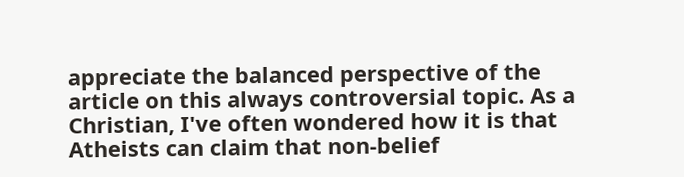appreciate the balanced perspective of the article on this always controversial topic. As a Christian, I've often wondered how it is that Atheists can claim that non-belief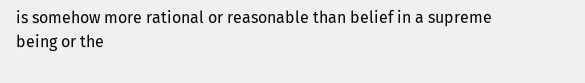is somehow more rational or reasonable than belief in a supreme being or the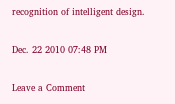recognition of intelligent design.

Dec. 22 2010 07:48 PM

Leave a Comment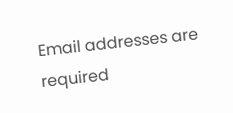Email addresses are required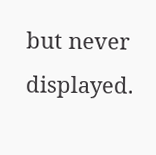but never displayed.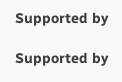Supported by

Supported by